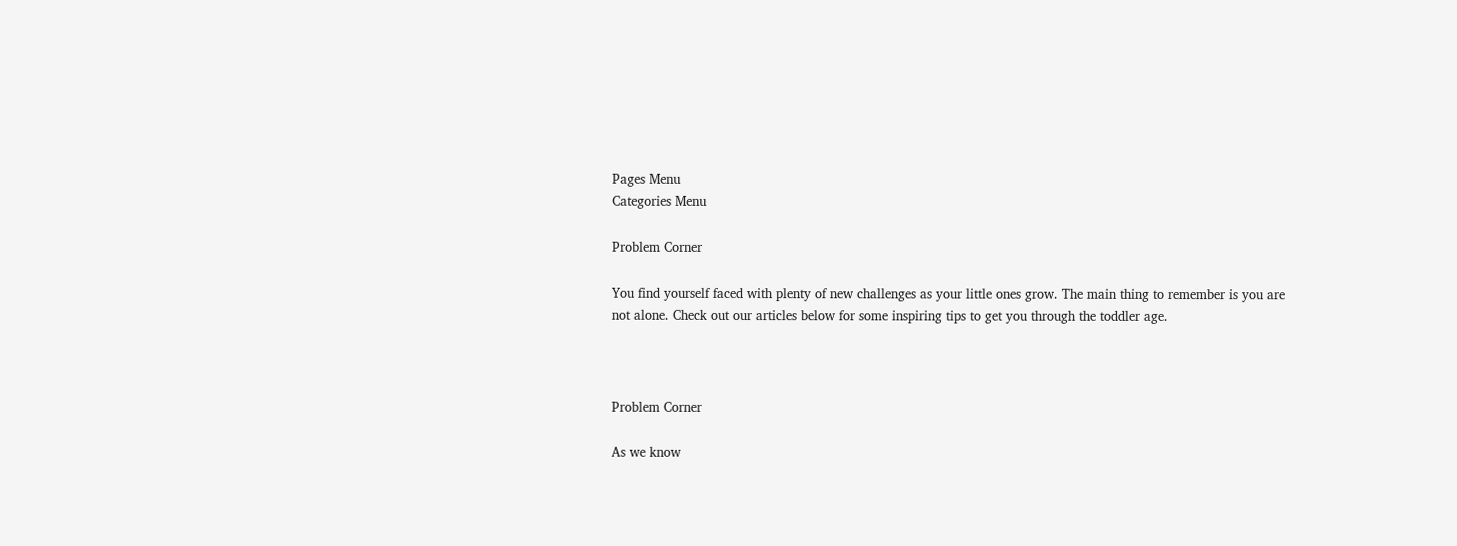Pages Menu
Categories Menu

Problem Corner

You find yourself faced with plenty of new challenges as your little ones grow. The main thing to remember is you are not alone. Check out our articles below for some inspiring tips to get you through the toddler age.



Problem Corner

As we know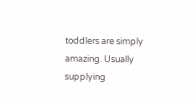toddlers are simply amazing. Usually supplying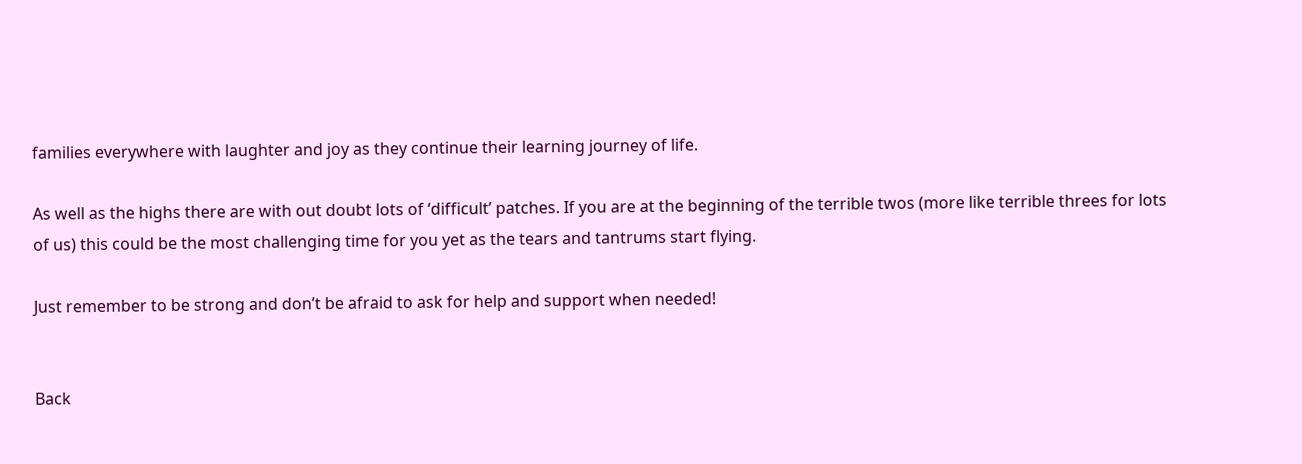families everywhere with laughter and joy as they continue their learning journey of life.

As well as the highs there are with out doubt lots of ‘difficult’ patches. If you are at the beginning of the terrible twos (more like terrible threes for lots of us) this could be the most challenging time for you yet as the tears and tantrums start flying.

Just remember to be strong and don’t be afraid to ask for help and support when needed!


Back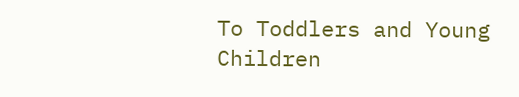To Toddlers and Young Children